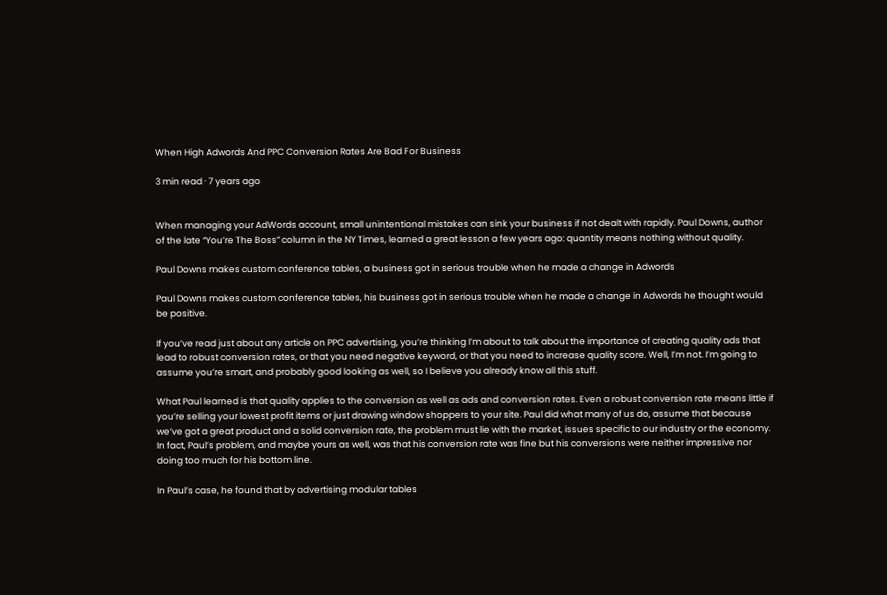When High Adwords And PPC Conversion Rates Are Bad For Business

3 min read · 7 years ago


When managing your AdWords account, small unintentional mistakes can sink your business if not dealt with rapidly. Paul Downs, author of the late “You’re The Boss” column in the NY Times, learned a great lesson a few years ago: quantity means nothing without quality.

Paul Downs makes custom conference tables, a business got in serious trouble when he made a change in Adwords

Paul Downs makes custom conference tables, his business got in serious trouble when he made a change in Adwords he thought would be positive.

If you’ve read just about any article on PPC advertising, you’re thinking I’m about to talk about the importance of creating quality ads that lead to robust conversion rates, or that you need negative keyword, or that you need to increase quality score. Well, I’m not. I’m going to assume you’re smart, and probably good looking as well, so I believe you already know all this stuff.

What Paul learned is that quality applies to the conversion as well as ads and conversion rates. Even a robust conversion rate means little if you’re selling your lowest profit items or just drawing window shoppers to your site. Paul did what many of us do, assume that because we’ve got a great product and a solid conversion rate, the problem must lie with the market, issues specific to our industry or the economy. In fact, Paul’s problem, and maybe yours as well, was that his conversion rate was fine but his conversions were neither impressive nor doing too much for his bottom line.

In Paul’s case, he found that by advertising modular tables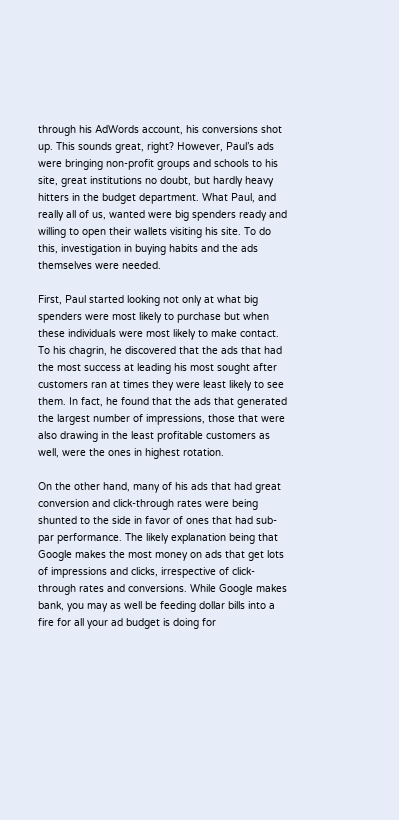through his AdWords account, his conversions shot up. This sounds great, right? However, Paul’s ads were bringing non-profit groups and schools to his site, great institutions no doubt, but hardly heavy hitters in the budget department. What Paul, and really all of us, wanted were big spenders ready and willing to open their wallets visiting his site. To do this, investigation in buying habits and the ads themselves were needed.

First, Paul started looking not only at what big spenders were most likely to purchase but when these individuals were most likely to make contact. To his chagrin, he discovered that the ads that had the most success at leading his most sought after customers ran at times they were least likely to see them. In fact, he found that the ads that generated the largest number of impressions, those that were also drawing in the least profitable customers as well, were the ones in highest rotation.

On the other hand, many of his ads that had great conversion and click-through rates were being shunted to the side in favor of ones that had sub-par performance. The likely explanation being that Google makes the most money on ads that get lots of impressions and clicks, irrespective of click-through rates and conversions. While Google makes bank, you may as well be feeding dollar bills into a fire for all your ad budget is doing for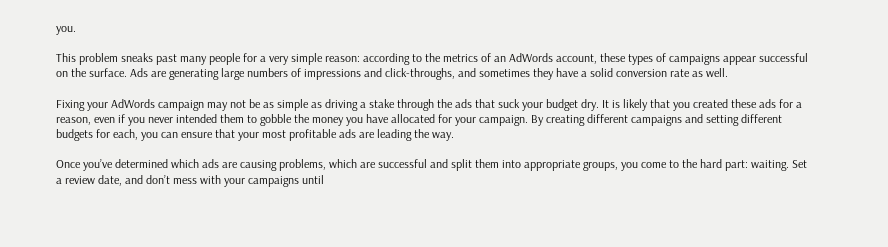you.

This problem sneaks past many people for a very simple reason: according to the metrics of an AdWords account, these types of campaigns appear successful on the surface. Ads are generating large numbers of impressions and click-throughs, and sometimes they have a solid conversion rate as well.

Fixing your AdWords campaign may not be as simple as driving a stake through the ads that suck your budget dry. It is likely that you created these ads for a reason, even if you never intended them to gobble the money you have allocated for your campaign. By creating different campaigns and setting different budgets for each, you can ensure that your most profitable ads are leading the way.

Once you’ve determined which ads are causing problems, which are successful and split them into appropriate groups, you come to the hard part: waiting. Set a review date, and don’t mess with your campaigns until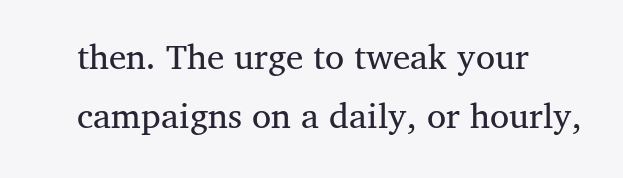then. The urge to tweak your campaigns on a daily, or hourly,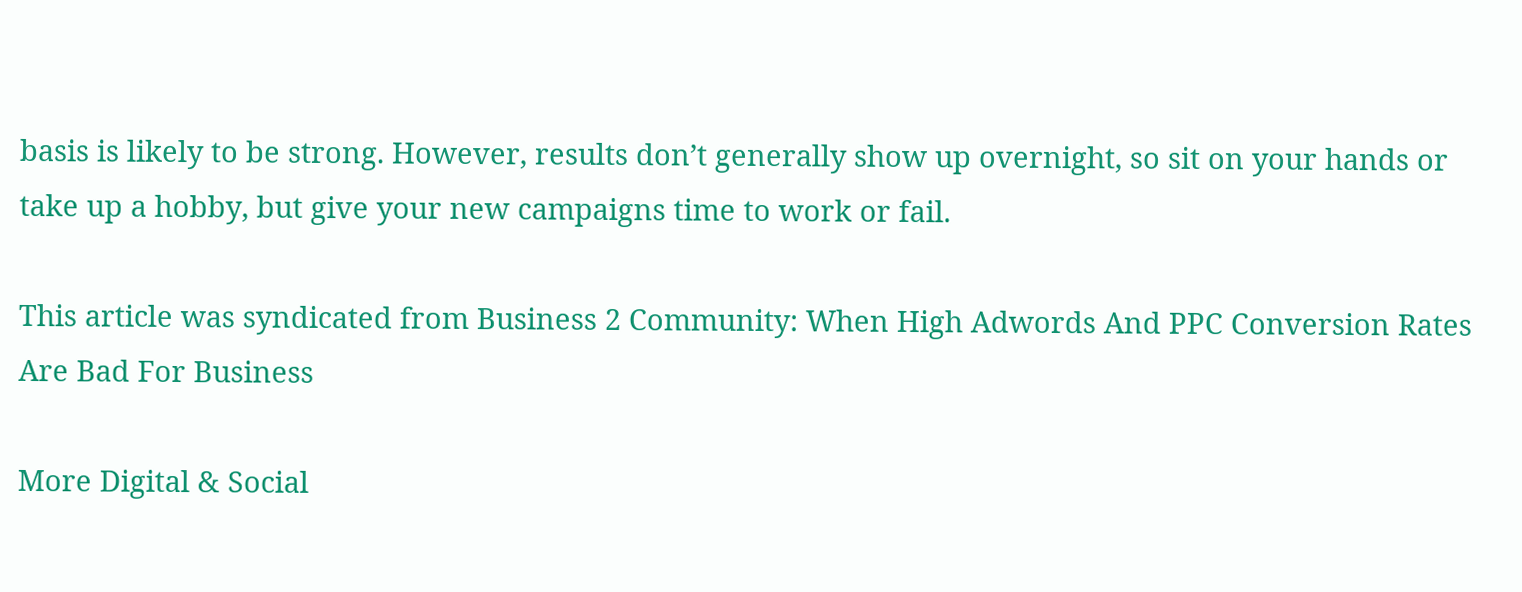basis is likely to be strong. However, results don’t generally show up overnight, so sit on your hands or take up a hobby, but give your new campaigns time to work or fail.

This article was syndicated from Business 2 Community: When High Adwords And PPC Conversion Rates Are Bad For Business

More Digital & Social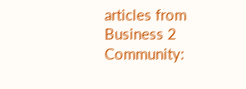articles from Business 2 Community: